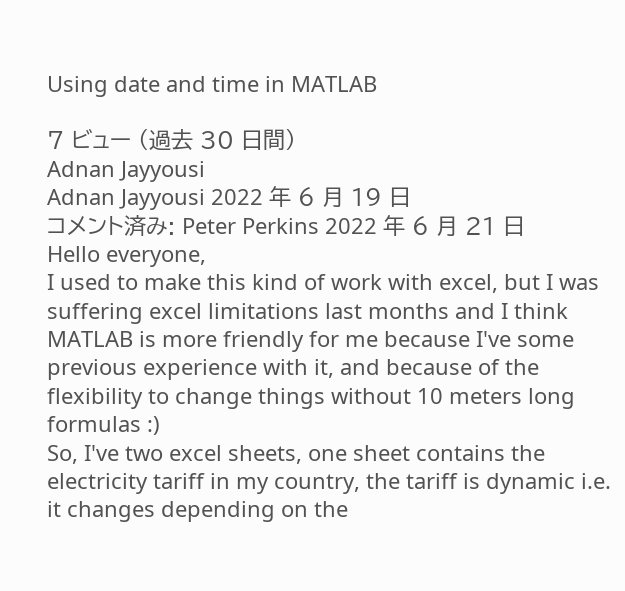Using date and time in MATLAB

7 ビュー (過去 30 日間)
Adnan Jayyousi
Adnan Jayyousi 2022 年 6 月 19 日
コメント済み: Peter Perkins 2022 年 6 月 21 日
Hello everyone,
I used to make this kind of work with excel, but I was suffering excel limitations last months and I think MATLAB is more friendly for me because I've some previous experience with it, and because of the flexibility to change things without 10 meters long formulas :)
So, I've two excel sheets, one sheet contains the electricity tariff in my country, the tariff is dynamic i.e. it changes depending on the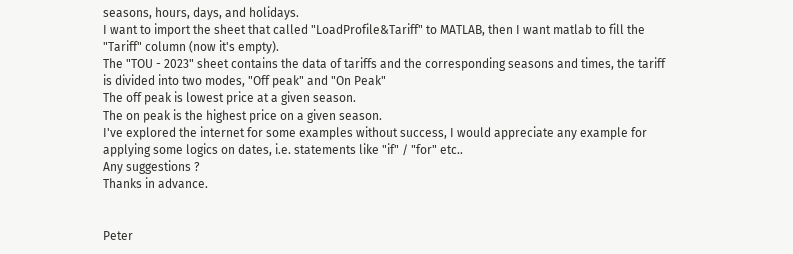seasons, hours, days, and holidays.
I want to import the sheet that called "LoadProfile&Tariff" to MATLAB, then I want matlab to fill the "Tariff" column (now it's empty).
The "TOU - 2023" sheet contains the data of tariffs and the corresponding seasons and times, the tariff is divided into two modes, "Off peak" and "On Peak"
The off peak is lowest price at a given season.
The on peak is the highest price on a given season.
I've explored the internet for some examples without success, I would appreciate any example for applying some logics on dates, i.e. statements like "if" / "for" etc..
Any suggestions ?
Thanks in advance.


Peter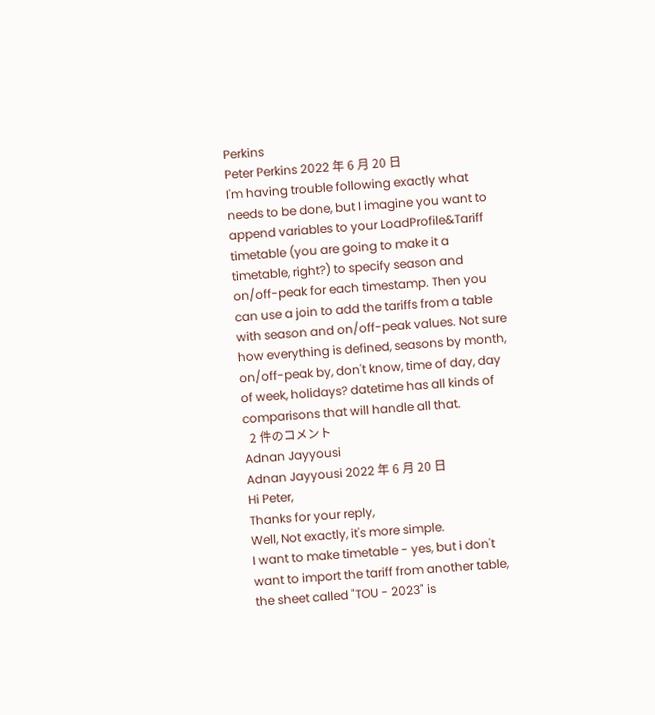Perkins
Peter Perkins 2022 年 6 月 20 日
I'm having trouble following exactly what needs to be done, but I imagine you want to append variables to your LoadProfile&Tariff timetable (you are going to make it a timetable, right?) to specify season and on/off-peak for each timestamp. Then you can use a join to add the tariffs from a table with season and on/off-peak values. Not sure how everything is defined, seasons by month, on/off-peak by, don't know, time of day, day of week, holidays? datetime has all kinds of comparisons that will handle all that.
  2 件のコメント
Adnan Jayyousi
Adnan Jayyousi 2022 年 6 月 20 日
Hi Peter,
Thanks for your reply,
Well, Not exactly, it's more simple.
I want to make timetable - yes, but i don't want to import the tariff from another table, the sheet called "TOU - 2023" is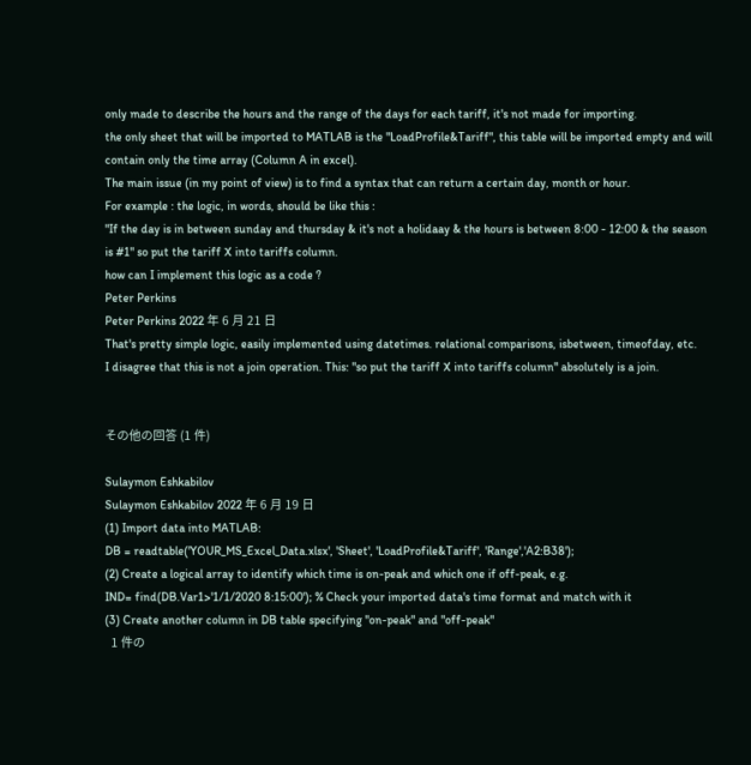only made to describe the hours and the range of the days for each tariff, it's not made for importing.
the only sheet that will be imported to MATLAB is the "LoadProfile&Tariff", this table will be imported empty and will contain only the time array (Column A in excel).
The main issue (in my point of view) is to find a syntax that can return a certain day, month or hour.
For example : the logic, in words, should be like this :
"If the day is in between sunday and thursday & it's not a holidaay & the hours is between 8:00 - 12:00 & the season is #1" so put the tariff X into tariffs column.
how can I implement this logic as a code ?
Peter Perkins
Peter Perkins 2022 年 6 月 21 日
That's pretty simple logic, easily implemented using datetimes. relational comparisons, isbetween, timeofday, etc.
I disagree that this is not a join operation. This: "so put the tariff X into tariffs column" absolutely is a join.


その他の回答 (1 件)

Sulaymon Eshkabilov
Sulaymon Eshkabilov 2022 年 6 月 19 日
(1) Import data into MATLAB:
DB = readtable('YOUR_MS_Excel_Data.xlsx', 'Sheet', 'LoadProfile&Tariff', 'Range','A2:B38');
(2) Create a logical array to identify which time is on-peak and which one if off-peak, e.g.
IND= find(DB.Var1>'1/1/2020 8:15:00'); % Check your imported data's time format and match with it
(3) Create another column in DB table specifying "on-peak" and "off-peak"
  1 件の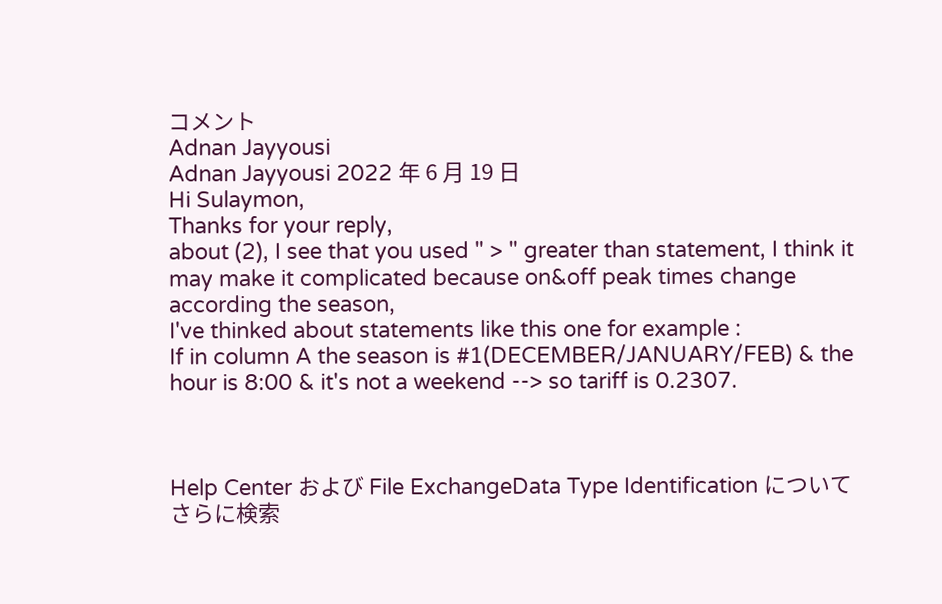コメント
Adnan Jayyousi
Adnan Jayyousi 2022 年 6 月 19 日
Hi Sulaymon,
Thanks for your reply,
about (2), I see that you used " > " greater than statement, I think it may make it complicated because on&off peak times change according the season,
I've thinked about statements like this one for example :
If in column A the season is #1(DECEMBER/JANUARY/FEB) & the hour is 8:00 & it's not a weekend --> so tariff is 0.2307.



Help Center および File ExchangeData Type Identification についてさらに検索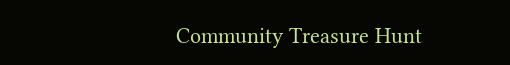Community Treasure Hunt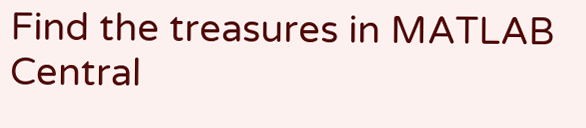Find the treasures in MATLAB Central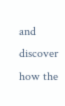and discover how the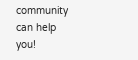community can help you!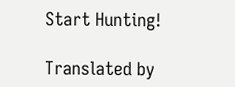Start Hunting!

Translated by